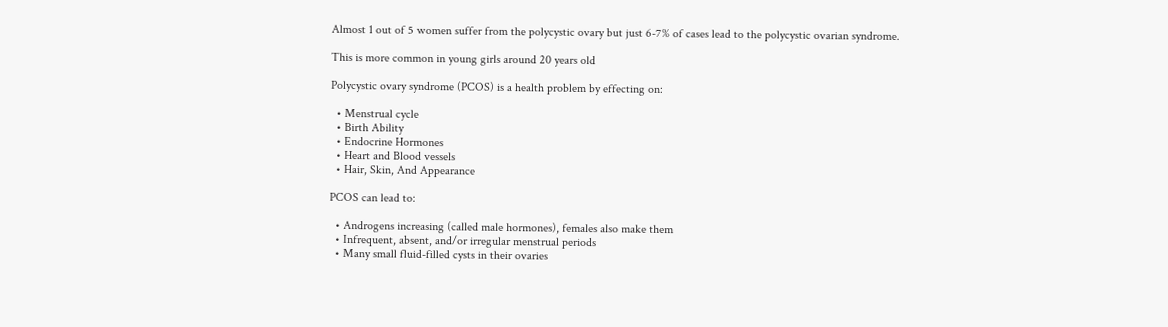Almost 1 out of 5 women suffer from the polycystic ovary but just 6-7% of cases lead to the polycystic ovarian syndrome.

This is more common in young girls around 20 years old

Polycystic ovary syndrome (PCOS) is a health problem by effecting on:

  • Menstrual cycle
  • Birth Ability
  • Endocrine Hormones
  • Heart and Blood vessels
  • Hair, Skin, And Appearance

PCOS can lead to:

  • Androgens increasing (called male hormones), females also make them
  • Infrequent, absent, and/or irregular menstrual periods
  • Many small fluid-filled cysts in their ovaries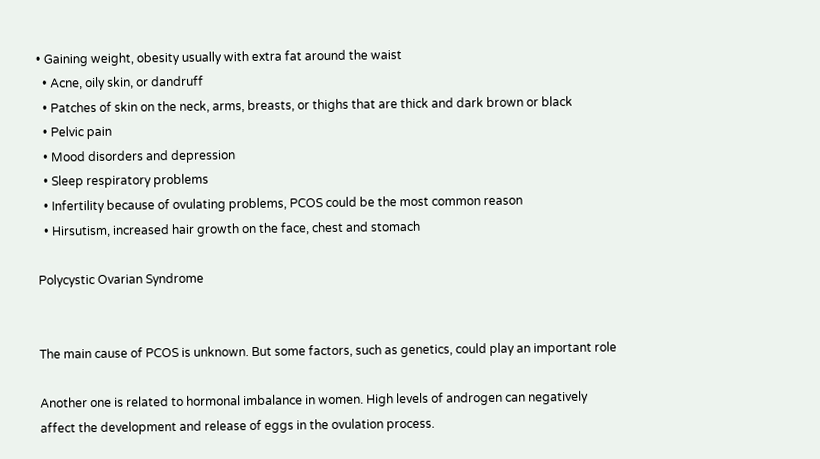• Gaining weight, obesity usually with extra fat around the waist
  • Acne, oily skin, or dandruff
  • Patches of skin on the neck, arms, breasts, or thighs that are thick and dark brown or black
  • Pelvic pain
  • Mood disorders and depression
  • Sleep respiratory problems
  • Infertility because of ovulating problems, PCOS could be the most common reason
  • Hirsutism, increased hair growth on the face, chest and stomach

Polycystic Ovarian Syndrome


The main cause of PCOS is unknown. But some factors, such as genetics, could play an important role

Another one is related to hormonal imbalance in women. High levels of androgen can negatively affect the development and release of eggs in the ovulation process.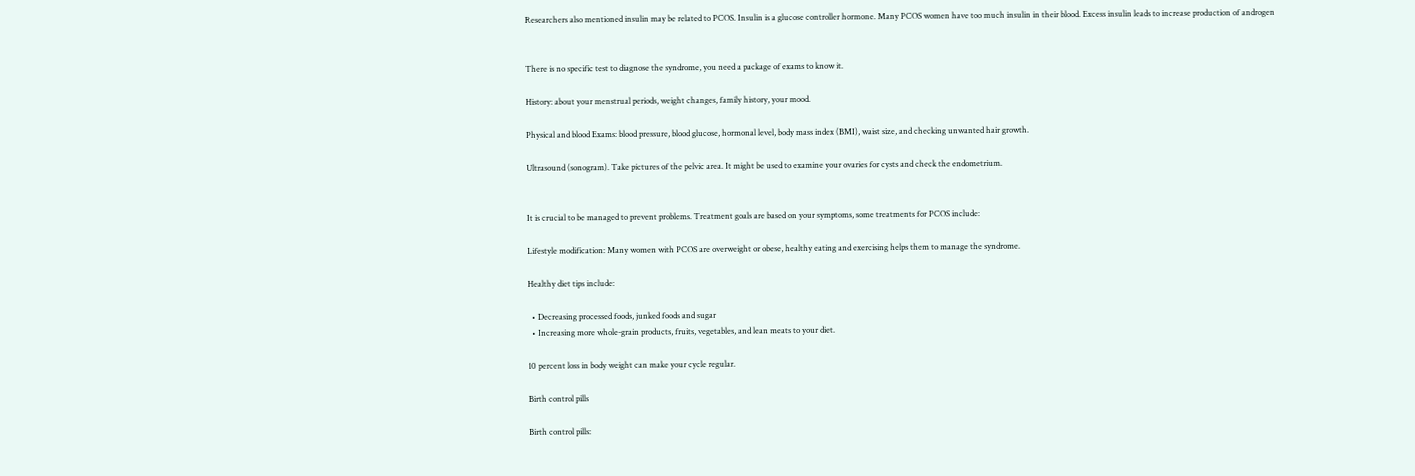Researchers also mentioned insulin may be related to PCOS. Insulin is a glucose controller hormone. Many PCOS women have too much insulin in their blood. Excess insulin leads to increase production of androgen


There is no specific test to diagnose the syndrome, you need a package of exams to know it.

History: about your menstrual periods, weight changes, family history, your mood.

Physical and blood Exams: blood pressure, blood glucose, hormonal level, body mass index (BMI), waist size, and checking unwanted hair growth.

Ultrasound (sonogram). Take pictures of the pelvic area. It might be used to examine your ovaries for cysts and check the endometrium.


It is crucial to be managed to prevent problems. Treatment goals are based on your symptoms, some treatments for PCOS include:

Lifestyle modification: Many women with PCOS are overweight or obese, healthy eating and exercising helps them to manage the syndrome.

Healthy diet tips include:

  • Decreasing processed foods, junked foods and sugar
  • Increasing more whole-grain products, fruits, vegetables, and lean meats to your diet.

10 percent loss in body weight can make your cycle regular.

Birth control pills

Birth control pills: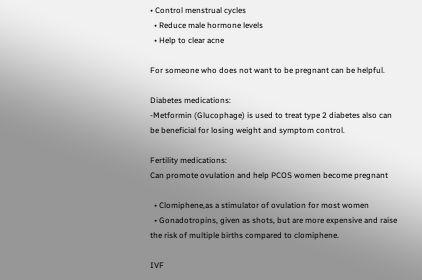• Control menstrual cycles
  • Reduce male hormone levels
  • Help to clear acne

For someone who does not want to be pregnant can be helpful.

Diabetes medications:
-Metformin (Glucophage) is used to treat type 2 diabetes also can be beneficial for losing weight and symptom control.

Fertility medications:
Can promote ovulation and help PCOS women become pregnant

  • Clomiphene,as a stimulator of ovulation for most women
  • Gonadotropins, given as shots, but are more expensive and raise the risk of multiple births compared to clomiphene.

IVF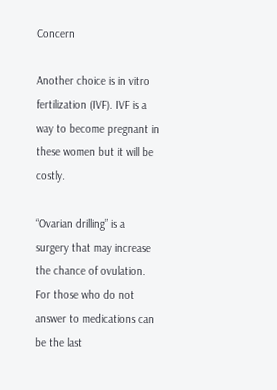Concern

Another choice is in vitro fertilization (IVF). IVF is a way to become pregnant in these women but it will be costly.

“Ovarian drilling” is a surgery that may increase the chance of ovulation. For those who do not answer to medications can be the last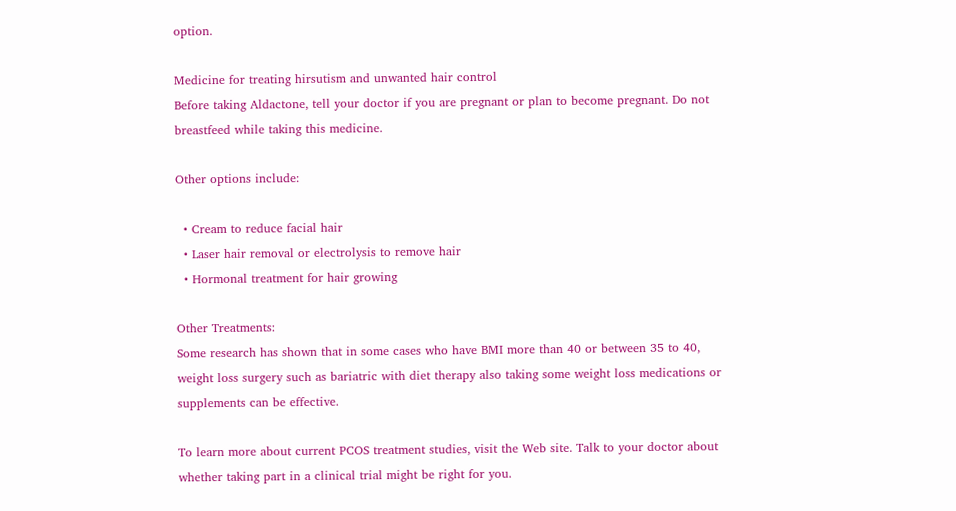option.

Medicine for treating hirsutism and unwanted hair control
Before taking Aldactone, tell your doctor if you are pregnant or plan to become pregnant. Do not breastfeed while taking this medicine.

Other options include:

  • Cream to reduce facial hair
  • Laser hair removal or electrolysis to remove hair
  • Hormonal treatment for hair growing

Other Treatments:
Some research has shown that in some cases who have BMI more than 40 or between 35 to 40, weight loss surgery such as bariatric with diet therapy also taking some weight loss medications or supplements can be effective.

To learn more about current PCOS treatment studies, visit the Web site. Talk to your doctor about whether taking part in a clinical trial might be right for you.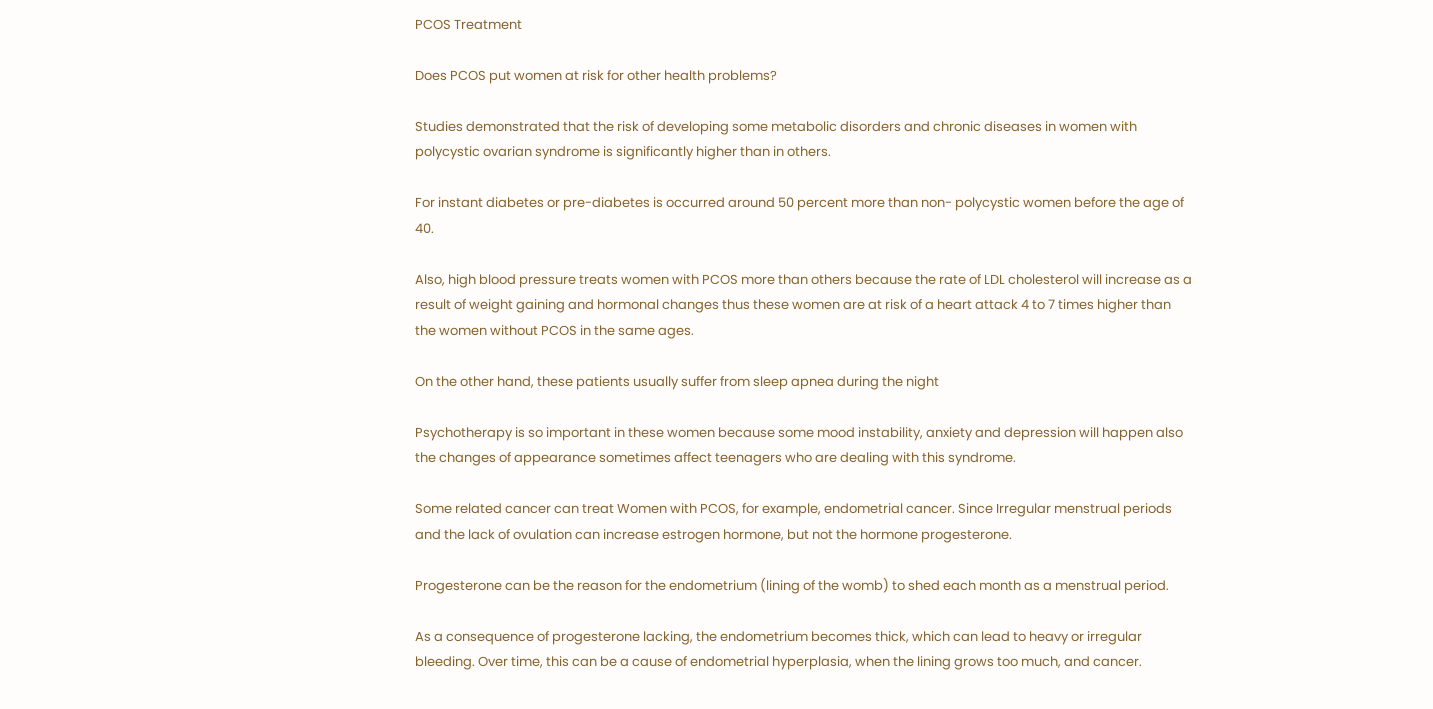PCOS Treatment

Does PCOS put women at risk for other health problems?

Studies demonstrated that the risk of developing some metabolic disorders and chronic diseases in women with polycystic ovarian syndrome is significantly higher than in others.

For instant diabetes or pre-diabetes is occurred around 50 percent more than non- polycystic women before the age of 40.

Also, high blood pressure treats women with PCOS more than others because the rate of LDL cholesterol will increase as a result of weight gaining and hormonal changes thus these women are at risk of a heart attack 4 to 7 times higher than the women without PCOS in the same ages.

On the other hand, these patients usually suffer from sleep apnea during the night

Psychotherapy is so important in these women because some mood instability, anxiety and depression will happen also the changes of appearance sometimes affect teenagers who are dealing with this syndrome.

Some related cancer can treat Women with PCOS, for example, endometrial cancer. Since Irregular menstrual periods and the lack of ovulation can increase estrogen hormone, but not the hormone progesterone.

Progesterone can be the reason for the endometrium (lining of the womb) to shed each month as a menstrual period.

As a consequence of progesterone lacking, the endometrium becomes thick, which can lead to heavy or irregular bleeding. Over time, this can be a cause of endometrial hyperplasia, when the lining grows too much, and cancer.